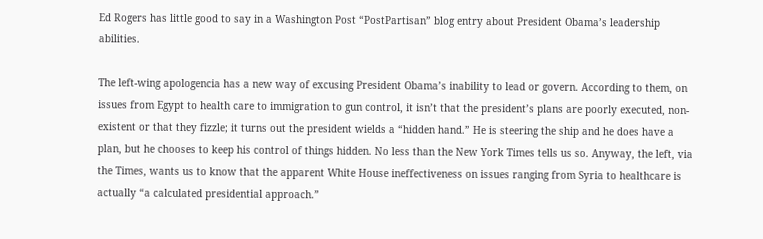Ed Rogers has little good to say in a Washington Post “PostPartisan” blog entry about President Obama’s leadership abilities.

The left-wing apologencia has a new way of excusing President Obama’s inability to lead or govern. According to them, on issues from Egypt to health care to immigration to gun control, it isn’t that the president’s plans are poorly executed, non-existent or that they fizzle; it turns out the president wields a “hidden hand.” He is steering the ship and he does have a plan, but he chooses to keep his control of things hidden. No less than the New York Times tells us so. Anyway, the left, via the Times, wants us to know that the apparent White House ineffectiveness on issues ranging from Syria to healthcare is actually “a calculated presidential approach.”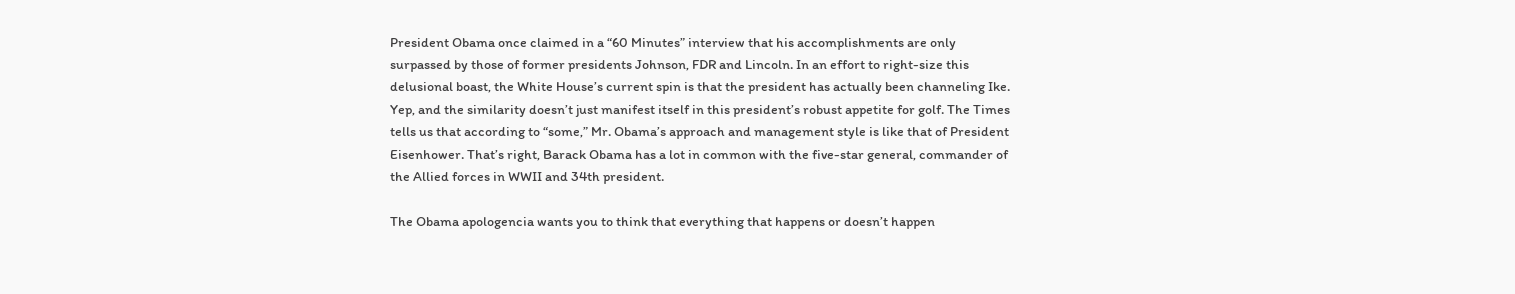President Obama once claimed in a “60 Minutes” interview that his accomplishments are only surpassed by those of former presidents Johnson, FDR and Lincoln. In an effort to right-size this delusional boast, the White House’s current spin is that the president has actually been channeling Ike. Yep, and the similarity doesn’t just manifest itself in this president’s robust appetite for golf. The Times tells us that according to “some,” Mr. Obama’s approach and management style is like that of President Eisenhower. That’s right, Barack Obama has a lot in common with the five-star general, commander of the Allied forces in WWII and 34th president.

The Obama apologencia wants you to think that everything that happens or doesn’t happen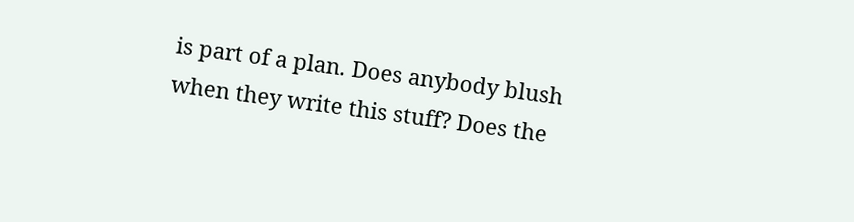is part of a plan. Does anybody blush when they write this stuff? Does the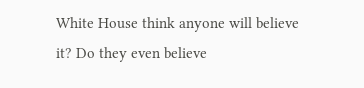White House think anyone will believe it? Do they even believe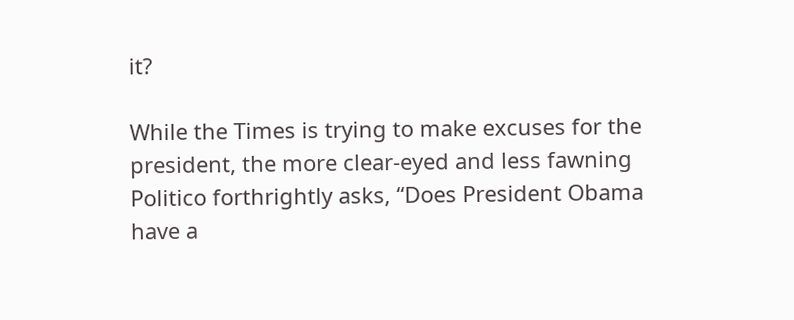it?

While the Times is trying to make excuses for the president, the more clear-eyed and less fawning Politico forthrightly asks, “Does President Obama have a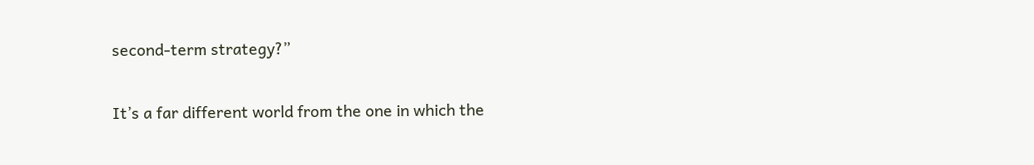second-term strategy?”

It’s a far different world from the one in which the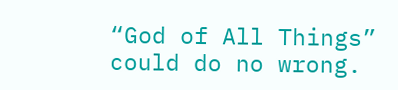“God of All Things” could do no wrong.